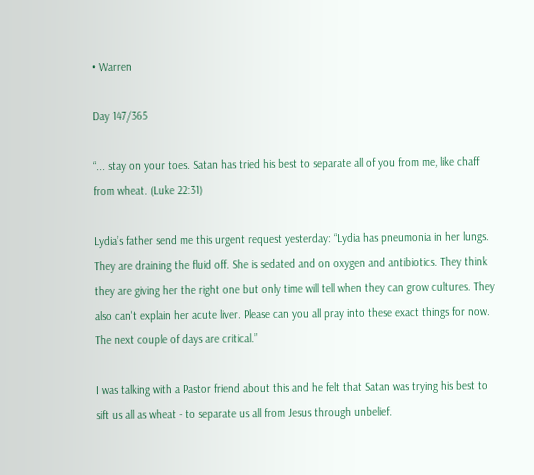• Warren

Day 147/365

“... stay on your toes. Satan has tried his best to separate all of you from me, like chaff from wheat. (Luke 22:31)

Lydia’s father send me this urgent request yesterday: “Lydia has pneumonia in her lungs. They are draining the fluid off. She is sedated and on oxygen and antibiotics. They think they are giving her the right one but only time will tell when they can grow cultures. They also can't explain her acute liver. Please can you all pray into these exact things for now. The next couple of days are critical.”

I was talking with a Pastor friend about this and he felt that Satan was trying his best to sift us all as wheat - to separate us all from Jesus through unbelief.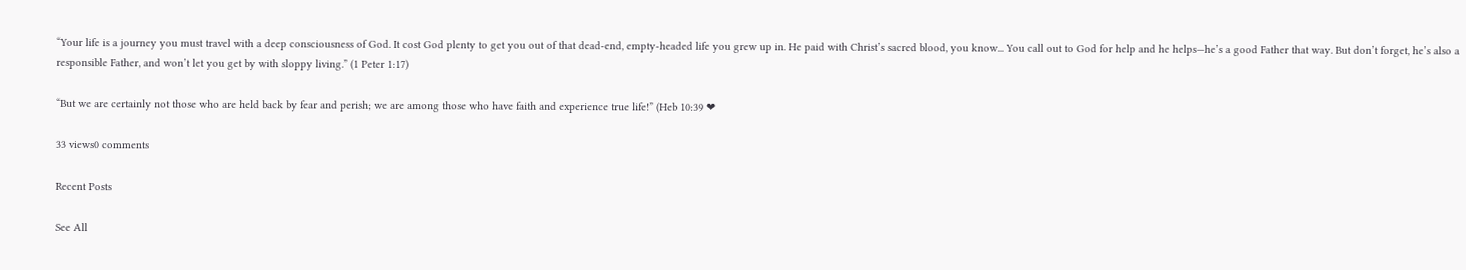“Your life is a journey you must travel with a deep consciousness of God. It cost God plenty to get you out of that dead-end, empty-headed life you grew up in. He paid with Christ’s sacred blood, you know... You call out to God for help and he helps—he’s a good Father that way. But don’t forget, he’s also a responsible Father, and won’t let you get by with sloppy living.” (1 Peter 1:17)

“But we are certainly not those who are held back by fear and perish; we are among those who have faith and experience true life!” (Heb 10:39 ❤

33 views0 comments

Recent Posts

See All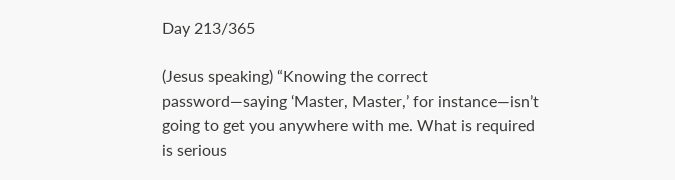Day 213/365

(Jesus speaking) “Knowing the correct password—saying ‘Master, Master,’ for instance—isn’t going to get you anywhere with me. What is required is serious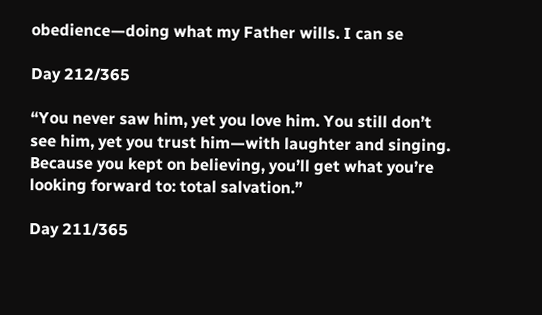obedience—doing what my Father wills. I can se

Day 212/365

“You never saw him, yet you love him. You still don’t see him, yet you trust him—with laughter and singing. Because you kept on believing, you’ll get what you’re looking forward to: total salvation.”

Day 211/365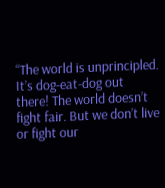“The world is unprincipled. It’s dog-eat-dog out there! The world doesn’t fight fair. But we don’t live or fight our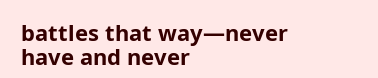battles that way—never have and never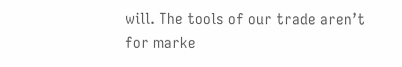will. The tools of our trade aren’t for marke